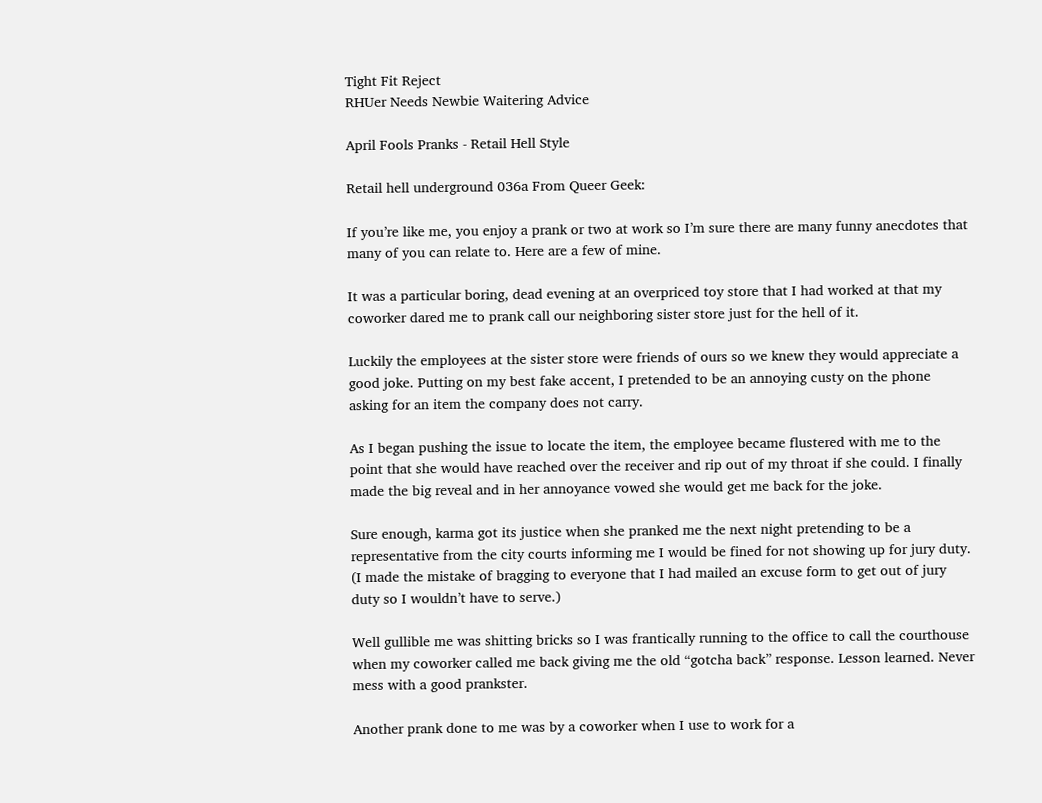Tight Fit Reject
RHUer Needs Newbie Waitering Advice

April Fools Pranks - Retail Hell Style

Retail hell underground 036a From Queer Geek:

If you’re like me, you enjoy a prank or two at work so I’m sure there are many funny anecdotes that many of you can relate to. Here are a few of mine.

It was a particular boring, dead evening at an overpriced toy store that I had worked at that my coworker dared me to prank call our neighboring sister store just for the hell of it.

Luckily the employees at the sister store were friends of ours so we knew they would appreciate a good joke. Putting on my best fake accent, I pretended to be an annoying custy on the phone asking for an item the company does not carry.

As I began pushing the issue to locate the item, the employee became flustered with me to the point that she would have reached over the receiver and rip out of my throat if she could. I finally made the big reveal and in her annoyance vowed she would get me back for the joke.

Sure enough, karma got its justice when she pranked me the next night pretending to be a representative from the city courts informing me I would be fined for not showing up for jury duty. (I made the mistake of bragging to everyone that I had mailed an excuse form to get out of jury duty so I wouldn’t have to serve.)

Well gullible me was shitting bricks so I was frantically running to the office to call the courthouse when my coworker called me back giving me the old “gotcha back” response. Lesson learned. Never mess with a good prankster.

Another prank done to me was by a coworker when I use to work for a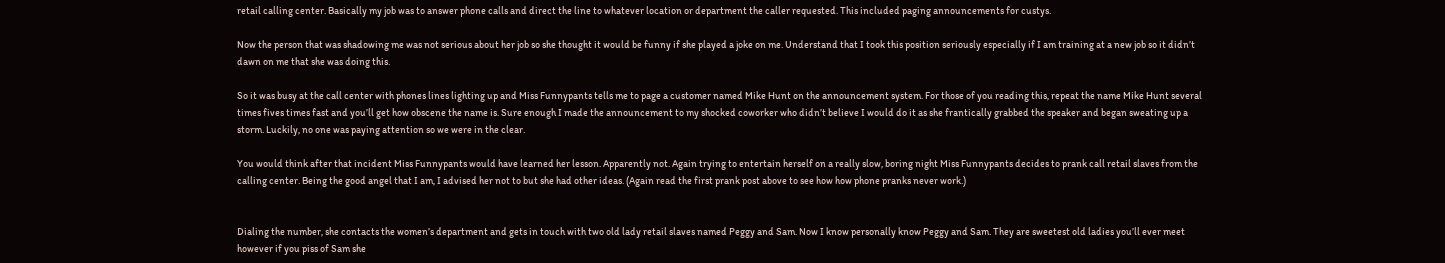retail calling center. Basically my job was to answer phone calls and direct the line to whatever location or department the caller requested. This included paging announcements for custys.

Now the person that was shadowing me was not serious about her job so she thought it would be funny if she played a joke on me. Understand that I took this position seriously especially if I am training at a new job so it didn’t dawn on me that she was doing this.

So it was busy at the call center with phones lines lighting up and Miss Funnypants tells me to page a customer named Mike Hunt on the announcement system. For those of you reading this, repeat the name Mike Hunt several times fives times fast and you’ll get how obscene the name is. Sure enough I made the announcement to my shocked coworker who didn’t believe I would do it as she frantically grabbed the speaker and began sweating up a storm. Luckily, no one was paying attention so we were in the clear.

You would think after that incident Miss Funnypants would have learned her lesson. Apparently not. Again trying to entertain herself on a really slow, boring night Miss Funnypants decides to prank call retail slaves from the calling center. Being the good angel that I am, I advised her not to but she had other ideas. (Again read the first prank post above to see how how phone pranks never work.)


Dialing the number, she contacts the women’s department and gets in touch with two old lady retail slaves named Peggy and Sam. Now I know personally know Peggy and Sam. They are sweetest old ladies you’ll ever meet however if you piss of Sam she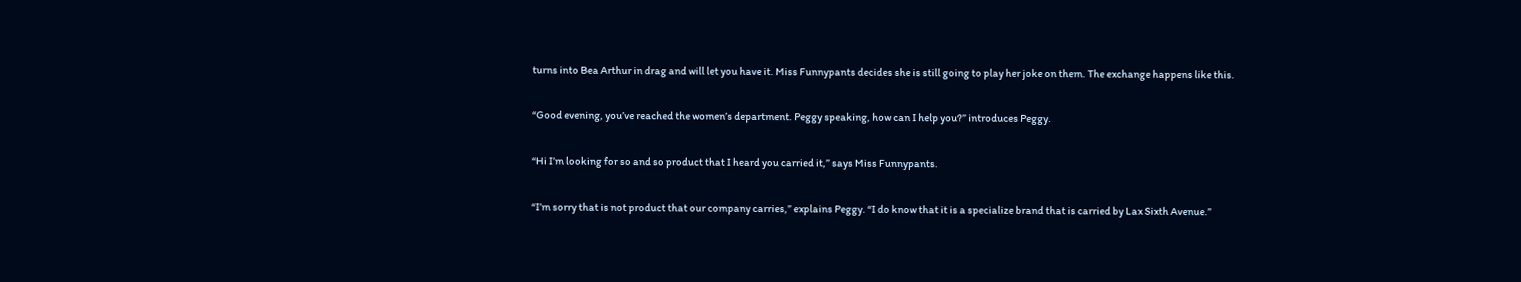turns into Bea Arthur in drag and will let you have it. Miss Funnypants decides she is still going to play her joke on them. The exchange happens like this.

“Good evening, you’ve reached the women’s department. Peggy speaking, how can I help you?” introduces Peggy.

“Hi I’m looking for so and so product that I heard you carried it,” says Miss Funnypants.

“I’m sorry that is not product that our company carries,” explains Peggy. “I do know that it is a specialize brand that is carried by Lax Sixth Avenue.”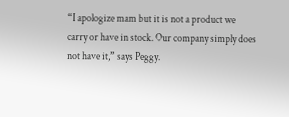“I apologize mam but it is not a product we carry or have in stock. Our company simply does not have it,” says Peggy.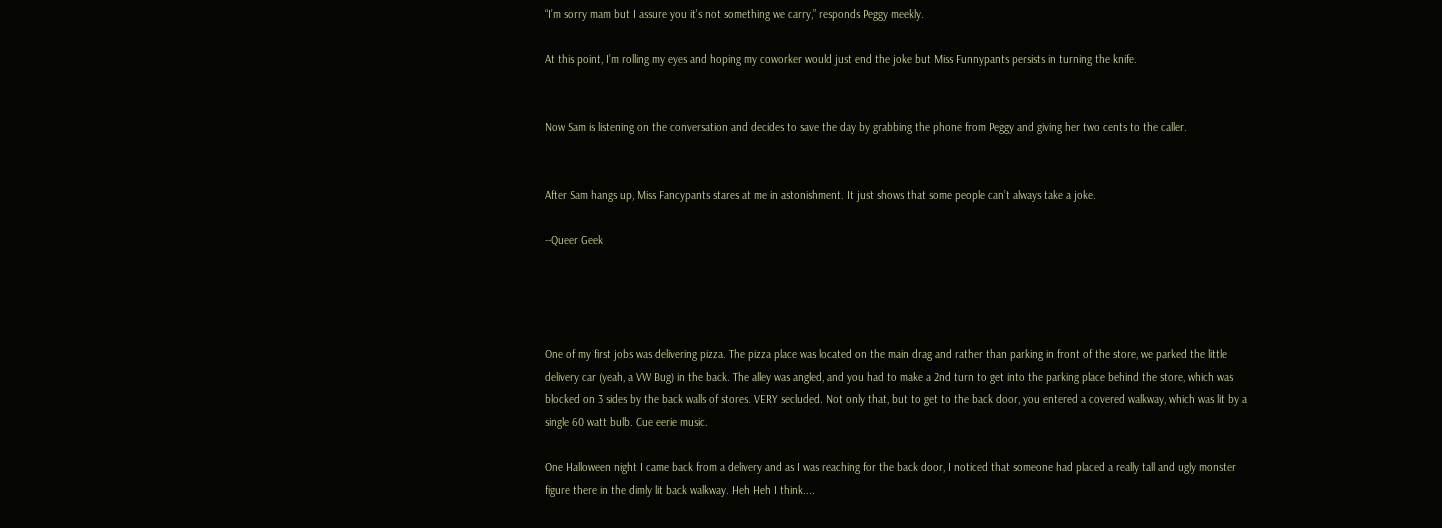“I’m sorry mam but I assure you it’s not something we carry,” responds Peggy meekly.

At this point, I’m rolling my eyes and hoping my coworker would just end the joke but Miss Funnypants persists in turning the knife.


Now Sam is listening on the conversation and decides to save the day by grabbing the phone from Peggy and giving her two cents to the caller.


After Sam hangs up, Miss Fancypants stares at me in astonishment. It just shows that some people can’t always take a joke.

--Queer Geek




One of my first jobs was delivering pizza. The pizza place was located on the main drag and rather than parking in front of the store, we parked the little delivery car (yeah, a VW Bug) in the back. The alley was angled, and you had to make a 2nd turn to get into the parking place behind the store, which was blocked on 3 sides by the back walls of stores. VERY secluded. Not only that, but to get to the back door, you entered a covered walkway, which was lit by a single 60 watt bulb. Cue eerie music.

One Halloween night I came back from a delivery and as I was reaching for the back door, I noticed that someone had placed a really tall and ugly monster figure there in the dimly lit back walkway. Heh Heh I think....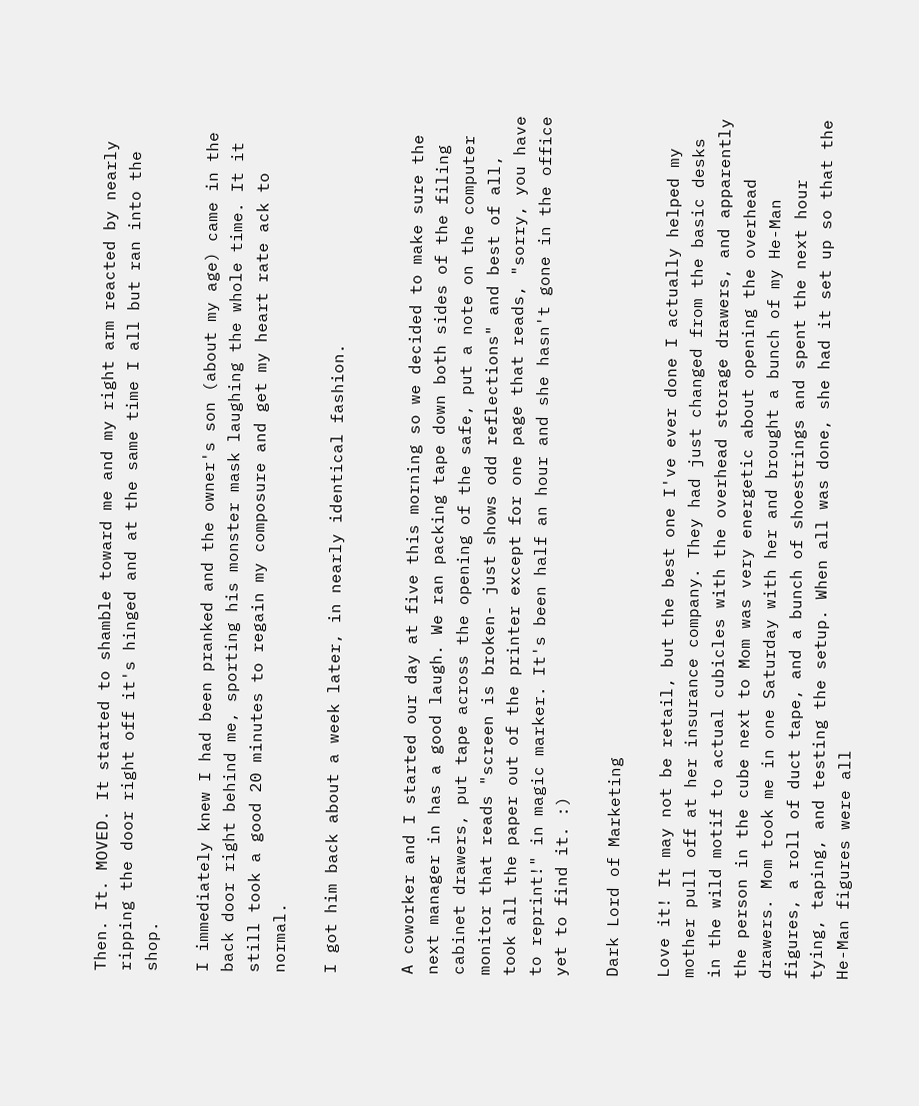Then. It. MOVED. It started to shamble toward me and my right arm reacted by nearly ripping the door right off it's hinged and at the same time I all but ran into the shop.

I immediately knew I had been pranked and the owner's son (about my age) came in the back door right behind me, sporting his monster mask laughing the whole time. It it still took a good 20 minutes to regain my composure and get my heart rate ack to normal.

I got him back about a week later, in nearly identical fashion.


A coworker and I started our day at five this morning so we decided to make sure the next manager in has a good laugh. We ran packing tape down both sides of the filing cabinet drawers, put tape across the opening of the safe, put a note on the computer monitor that reads "screen is broken- just shows odd reflections" and best of all, took all the paper out of the printer except for one page that reads, "sorry, you have to reprint!" in magic marker. It's been half an hour and she hasn't gone in the office yet to find it. :)

Dark Lord of Marketing

Love it! It may not be retail, but the best one I've ever done I actually helped my mother pull off at her insurance company. They had just changed from the basic desks in the wild motif to actual cubicles with the overhead storage drawers, and apparently the person in the cube next to Mom was very energetic about opening the overhead drawers. Mom took me in one Saturday with her and brought a bunch of my He-Man figures, a roll of duct tape, and a bunch of shoestrings and spent the next hour tying, taping, and testing the setup. When all was done, she had it set up so that the He-Man figures were all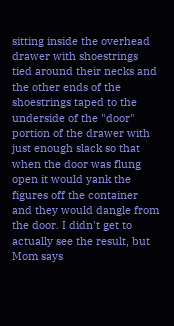sitting inside the overhead drawer with shoestrings tied around their necks and the other ends of the shoestrings taped to the underside of the "door" portion of the drawer with just enough slack so that when the door was flung open it would yank the figures off the container and they would dangle from the door. I didn't get to actually see the result, but Mom says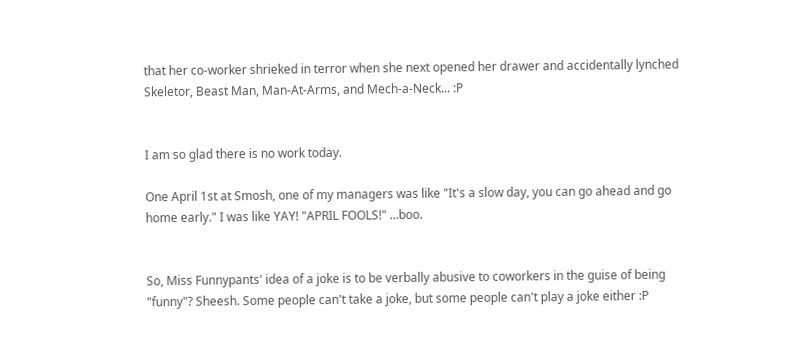that her co-worker shrieked in terror when she next opened her drawer and accidentally lynched Skeletor, Beast Man, Man-At-Arms, and Mech-a-Neck... :P


I am so glad there is no work today.

One April 1st at Smosh, one of my managers was like "It's a slow day, you can go ahead and go home early." I was like YAY! "APRIL FOOLS!" ...boo.


So, Miss Funnypants' idea of a joke is to be verbally abusive to coworkers in the guise of being "funny"? Sheesh. Some people can't take a joke, but some people can't play a joke either :P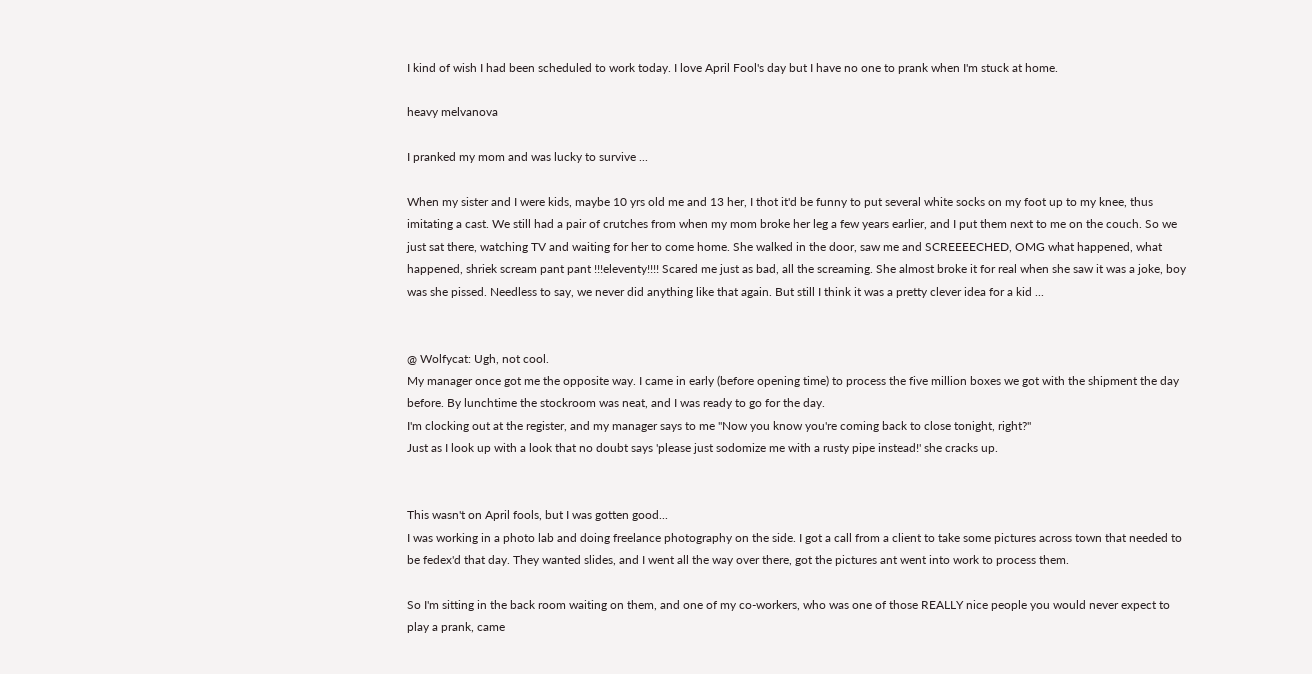I kind of wish I had been scheduled to work today. I love April Fool's day but I have no one to prank when I'm stuck at home.

heavy melvanova

I pranked my mom and was lucky to survive ...

When my sister and I were kids, maybe 10 yrs old me and 13 her, I thot it'd be funny to put several white socks on my foot up to my knee, thus imitating a cast. We still had a pair of crutches from when my mom broke her leg a few years earlier, and I put them next to me on the couch. So we just sat there, watching TV and waiting for her to come home. She walked in the door, saw me and SCREEEECHED, OMG what happened, what happened, shriek scream pant pant !!!eleventy!!!! Scared me just as bad, all the screaming. She almost broke it for real when she saw it was a joke, boy was she pissed. Needless to say, we never did anything like that again. But still I think it was a pretty clever idea for a kid ...


@ Wolfycat: Ugh, not cool.
My manager once got me the opposite way. I came in early (before opening time) to process the five million boxes we got with the shipment the day before. By lunchtime the stockroom was neat, and I was ready to go for the day.
I'm clocking out at the register, and my manager says to me "Now you know you're coming back to close tonight, right?"
Just as I look up with a look that no doubt says 'please just sodomize me with a rusty pipe instead!' she cracks up.


This wasn't on April fools, but I was gotten good...
I was working in a photo lab and doing freelance photography on the side. I got a call from a client to take some pictures across town that needed to be fedex'd that day. They wanted slides, and I went all the way over there, got the pictures ant went into work to process them.

So I'm sitting in the back room waiting on them, and one of my co-workers, who was one of those REALLY nice people you would never expect to play a prank, came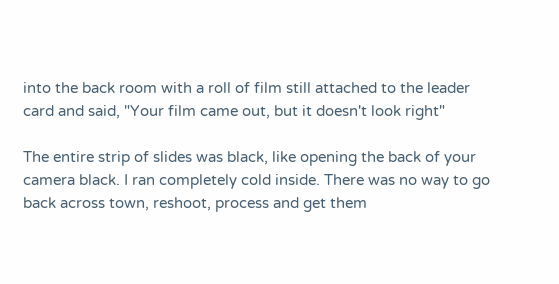into the back room with a roll of film still attached to the leader card and said, "Your film came out, but it doesn't look right"

The entire strip of slides was black, like opening the back of your camera black. I ran completely cold inside. There was no way to go back across town, reshoot, process and get them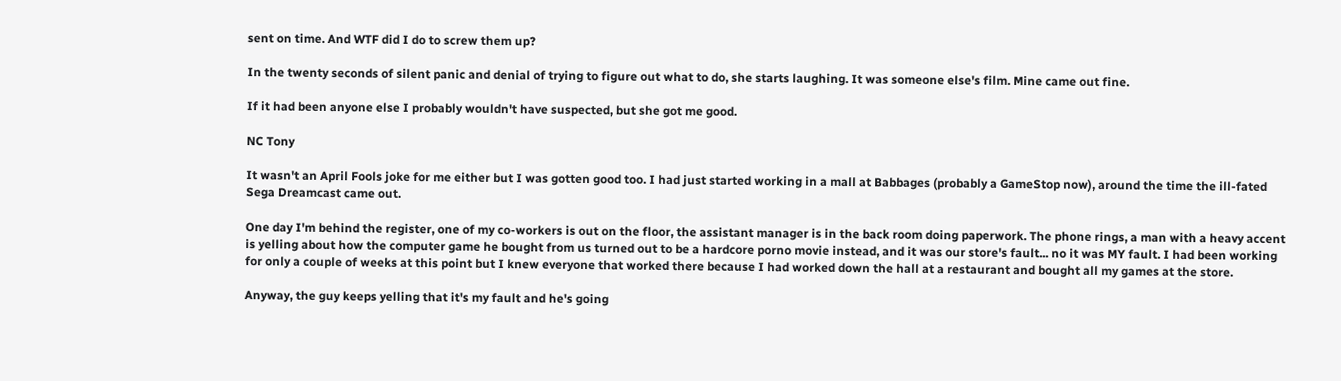sent on time. And WTF did I do to screw them up?

In the twenty seconds of silent panic and denial of trying to figure out what to do, she starts laughing. It was someone else's film. Mine came out fine.

If it had been anyone else I probably wouldn't have suspected, but she got me good.

NC Tony

It wasn't an April Fools joke for me either but I was gotten good too. I had just started working in a mall at Babbages (probably a GameStop now), around the time the ill-fated Sega Dreamcast came out.

One day I'm behind the register, one of my co-workers is out on the floor, the assistant manager is in the back room doing paperwork. The phone rings, a man with a heavy accent is yelling about how the computer game he bought from us turned out to be a hardcore porno movie instead, and it was our store's fault... no it was MY fault. I had been working for only a couple of weeks at this point but I knew everyone that worked there because I had worked down the hall at a restaurant and bought all my games at the store.

Anyway, the guy keeps yelling that it's my fault and he's going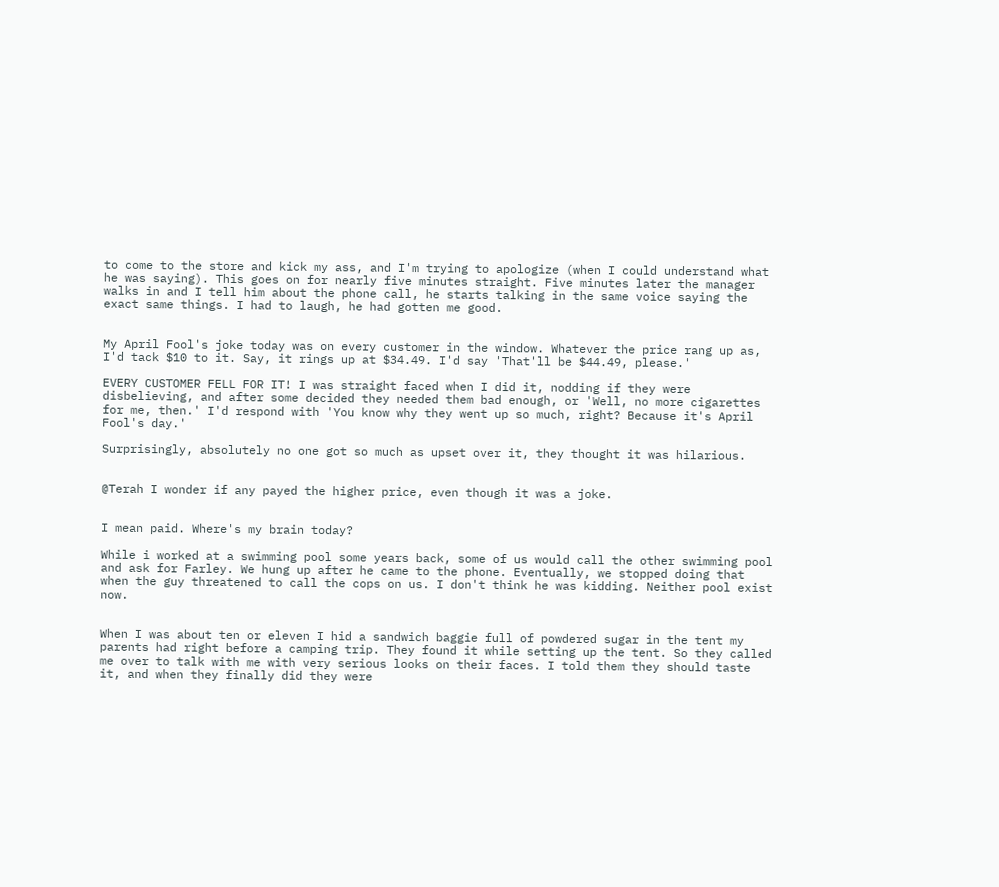to come to the store and kick my ass, and I'm trying to apologize (when I could understand what he was saying). This goes on for nearly five minutes straight. Five minutes later the manager walks in and I tell him about the phone call, he starts talking in the same voice saying the exact same things. I had to laugh, he had gotten me good.


My April Fool's joke today was on every customer in the window. Whatever the price rang up as, I'd tack $10 to it. Say, it rings up at $34.49. I'd say 'That'll be $44.49, please.'

EVERY CUSTOMER FELL FOR IT! I was straight faced when I did it, nodding if they were disbelieving, and after some decided they needed them bad enough, or 'Well, no more cigarettes for me, then.' I'd respond with 'You know why they went up so much, right? Because it's April Fool's day.'

Surprisingly, absolutely no one got so much as upset over it, they thought it was hilarious.


@Terah I wonder if any payed the higher price, even though it was a joke.


I mean paid. Where's my brain today?

While i worked at a swimming pool some years back, some of us would call the other swimming pool and ask for Farley. We hung up after he came to the phone. Eventually, we stopped doing that when the guy threatened to call the cops on us. I don't think he was kidding. Neither pool exist now.


When I was about ten or eleven I hid a sandwich baggie full of powdered sugar in the tent my parents had right before a camping trip. They found it while setting up the tent. So they called me over to talk with me with very serious looks on their faces. I told them they should taste it, and when they finally did they were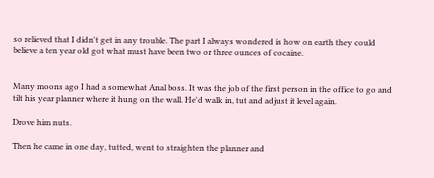so relieved that I didn't get in any trouble. The part I always wondered is how on earth they could believe a ten year old got what must have been two or three ounces of cocaine.


Many moons ago I had a somewhat Anal boss. It was the job of the first person in the office to go and tilt his year planner where it hung on the wall. He'd walk in, tut and adjust it level again.

Drove him nuts.

Then he came in one day, tutted, went to straighten the planner and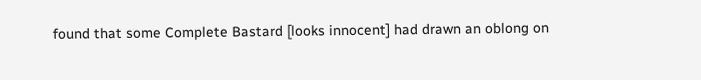found that some Complete Bastard [looks innocent] had drawn an oblong on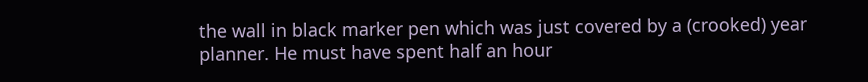the wall in black marker pen which was just covered by a (crooked) year planner. He must have spent half an hour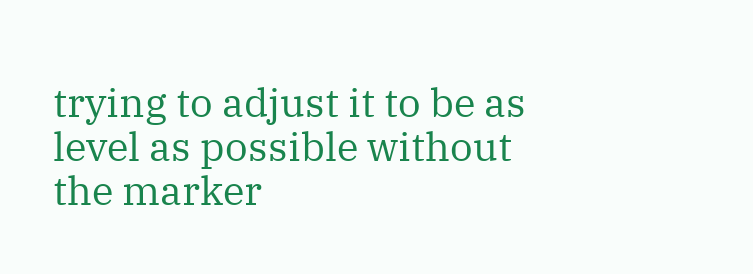trying to adjust it to be as level as possible without the marker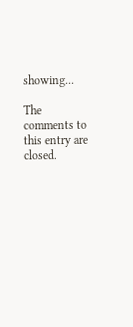showing...

The comments to this entry are closed.